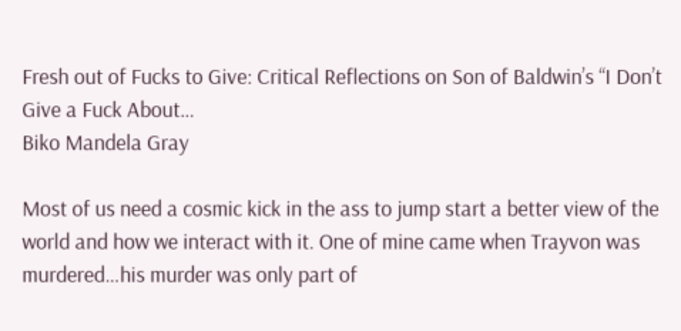Fresh out of Fucks to Give: Critical Reflections on Son of Baldwin’s “I Don’t Give a Fuck About…
Biko Mandela Gray

Most of us need a cosmic kick in the ass to jump start a better view of the world and how we interact with it. One of mine came when Trayvon was murdered…his murder was only part of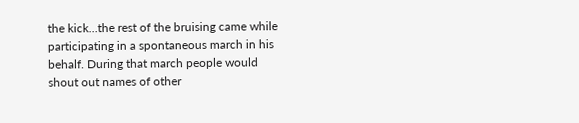the kick…the rest of the bruising came while participating in a spontaneous march in his behalf. During that march people would shout out names of other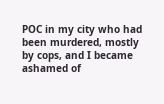POC in my city who had been murdered, mostly by cops, and I became ashamed of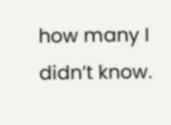how many I didn’t know.